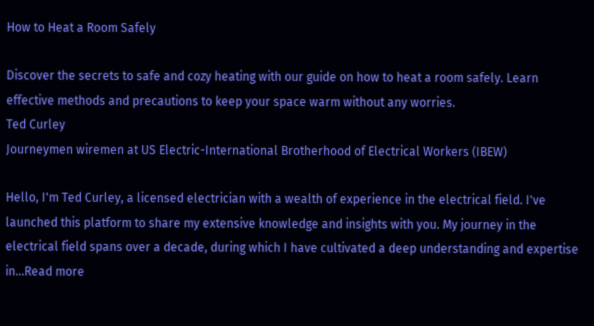How to Heat a Room Safely

Discover the secrets to safe and cozy heating with our guide on how to heat a room safely. Learn effective methods and precautions to keep your space warm without any worries.
Ted Curley
Journeymen wiremen at US Electric-International Brotherhood of Electrical Workers (IBEW)

Hello, I'm Ted Curley, a licensed electrician with a wealth of experience in the electrical field. I've launched this platform to share my extensive knowledge and insights with you. My journey in the electrical field spans over a decade, during which I have cultivated a deep understanding and expertise in...Read more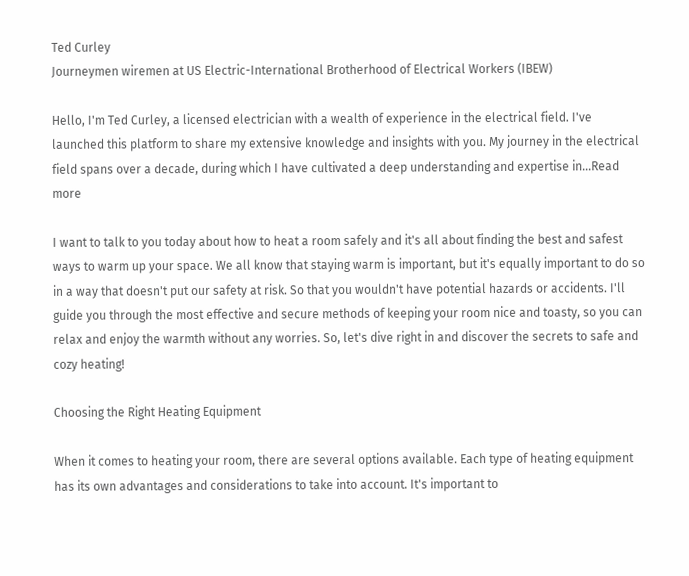Ted Curley
Journeymen wiremen at US Electric-International Brotherhood of Electrical Workers (IBEW)

Hello, I'm Ted Curley, a licensed electrician with a wealth of experience in the electrical field. I've launched this platform to share my extensive knowledge and insights with you. My journey in the electrical field spans over a decade, during which I have cultivated a deep understanding and expertise in...Read more

I want to talk to you today about how to heat a room safely and it's all about finding the best and safest ways to warm up your space. We all know that staying warm is important, but it's equally important to do so in a way that doesn't put our safety at risk. So that you wouldn't have potential hazards or accidents. I'll guide you through the most effective and secure methods of keeping your room nice and toasty, so you can relax and enjoy the warmth without any worries. So, let's dive right in and discover the secrets to safe and cozy heating!

Choosing the Right Heating Equipment

When it comes to heating your room, there are several options available. Each type of heating equipment has its own advantages and considerations to take into account. It's important to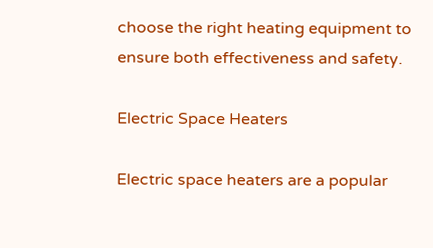choose the right heating equipment to ensure both effectiveness and safety.

Electric Space Heaters

Electric space heaters are a popular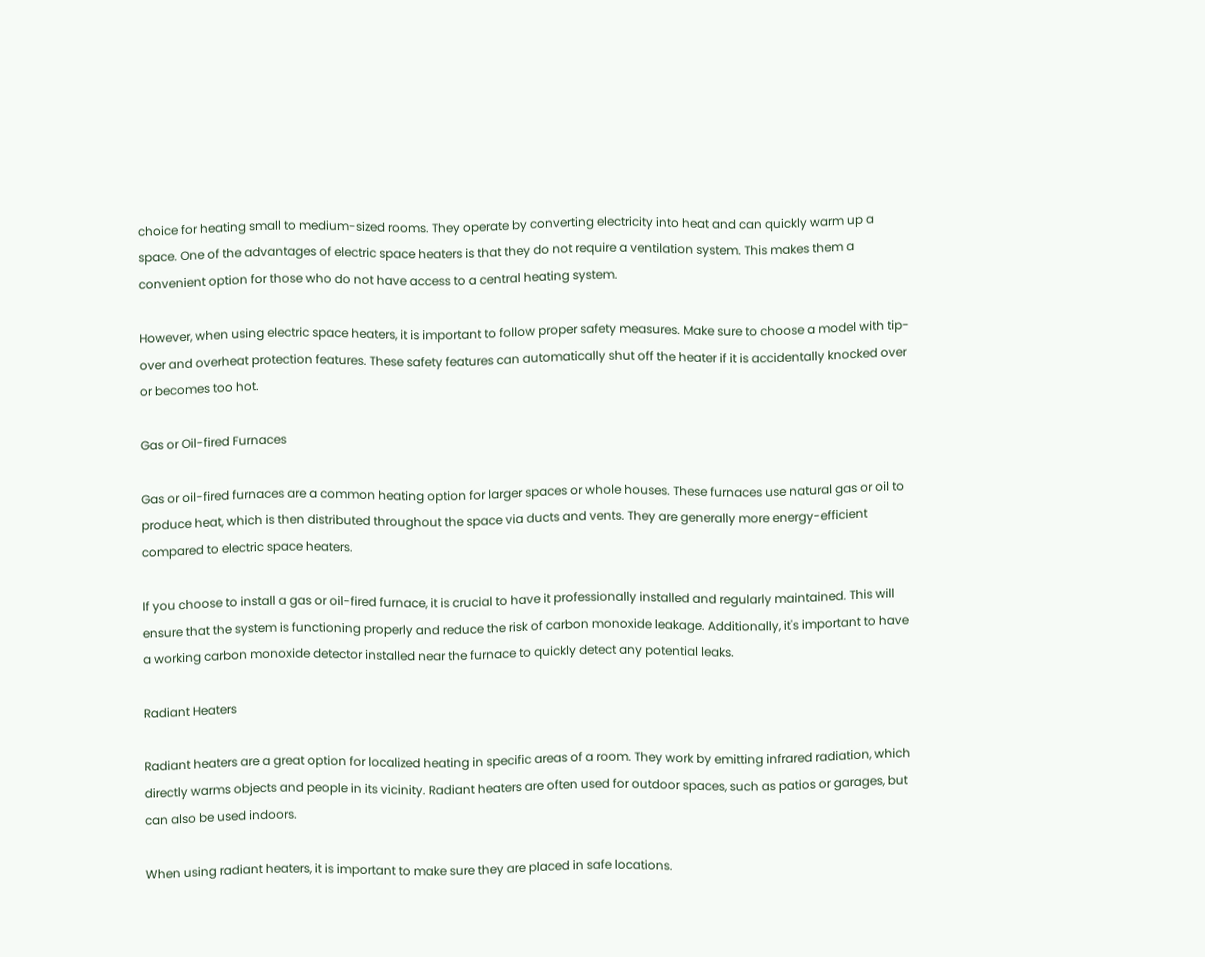choice for heating small to medium-sized rooms. They operate by converting electricity into heat and can quickly warm up a space. One of the advantages of electric space heaters is that they do not require a ventilation system. This makes them a convenient option for those who do not have access to a central heating system.

However, when using electric space heaters, it is important to follow proper safety measures. Make sure to choose a model with tip-over and overheat protection features. These safety features can automatically shut off the heater if it is accidentally knocked over or becomes too hot.

Gas or Oil-fired Furnaces

Gas or oil-fired furnaces are a common heating option for larger spaces or whole houses. These furnaces use natural gas or oil to produce heat, which is then distributed throughout the space via ducts and vents. They are generally more energy-efficient compared to electric space heaters.

If you choose to install a gas or oil-fired furnace, it is crucial to have it professionally installed and regularly maintained. This will ensure that the system is functioning properly and reduce the risk of carbon monoxide leakage. Additionally, it's important to have a working carbon monoxide detector installed near the furnace to quickly detect any potential leaks.

Radiant Heaters

Radiant heaters are a great option for localized heating in specific areas of a room. They work by emitting infrared radiation, which directly warms objects and people in its vicinity. Radiant heaters are often used for outdoor spaces, such as patios or garages, but can also be used indoors.

When using radiant heaters, it is important to make sure they are placed in safe locations.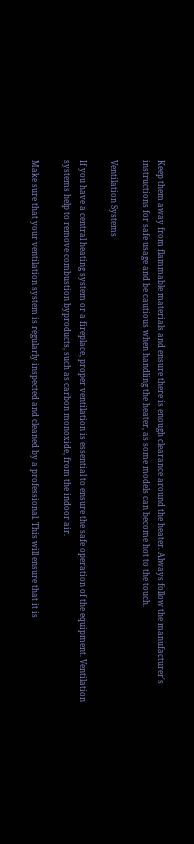Keep them away from flammable materials and ensure there is enough clearance around the heater. Always follow the manufacturer's instructions for safe usage and be cautious when handling the heater, as some models can become hot to the touch.

Ventilation Systems

If you have a central heating system or a fireplace, proper ventilation is essential to ensure the safe operation of the equipment. Ventilation systems help to remove combustion byproducts, such as carbon monoxide, from the indoor air.

Make sure that your ventilation system is regularly inspected and cleaned by a professional. This will ensure that it is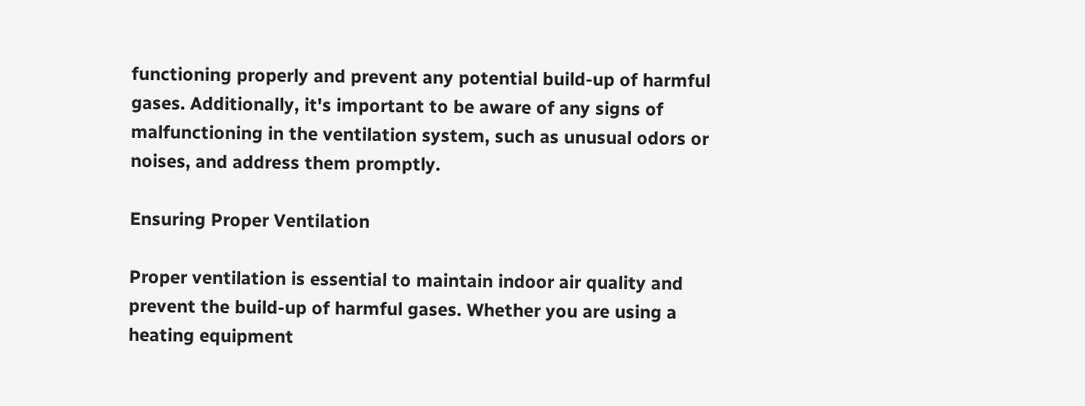functioning properly and prevent any potential build-up of harmful gases. Additionally, it's important to be aware of any signs of malfunctioning in the ventilation system, such as unusual odors or noises, and address them promptly.

Ensuring Proper Ventilation

Proper ventilation is essential to maintain indoor air quality and prevent the build-up of harmful gases. Whether you are using a heating equipment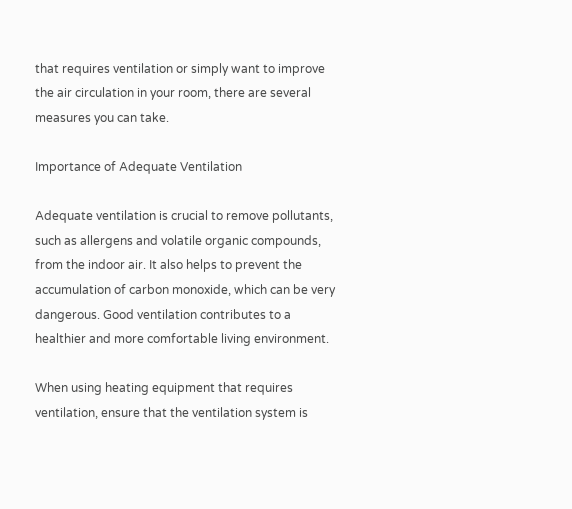that requires ventilation or simply want to improve the air circulation in your room, there are several measures you can take.

Importance of Adequate Ventilation

Adequate ventilation is crucial to remove pollutants, such as allergens and volatile organic compounds, from the indoor air. It also helps to prevent the accumulation of carbon monoxide, which can be very dangerous. Good ventilation contributes to a healthier and more comfortable living environment.

When using heating equipment that requires ventilation, ensure that the ventilation system is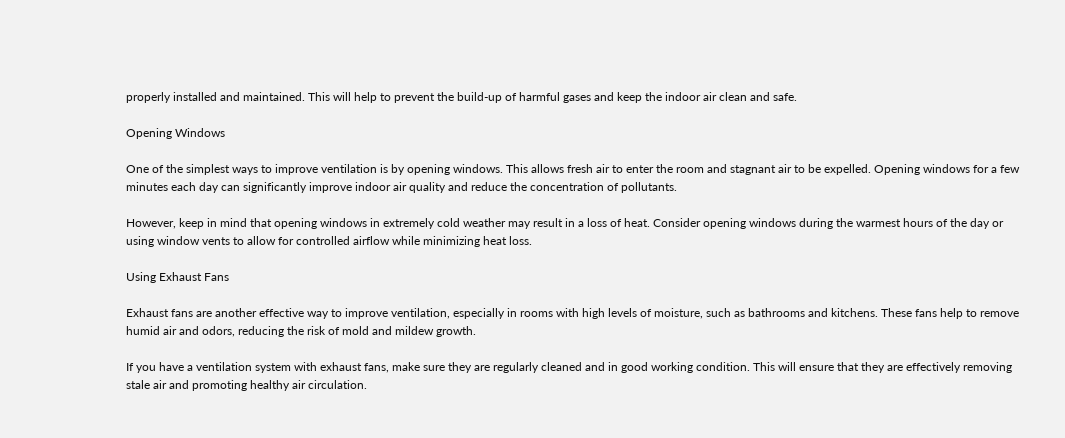properly installed and maintained. This will help to prevent the build-up of harmful gases and keep the indoor air clean and safe.

Opening Windows

One of the simplest ways to improve ventilation is by opening windows. This allows fresh air to enter the room and stagnant air to be expelled. Opening windows for a few minutes each day can significantly improve indoor air quality and reduce the concentration of pollutants.

However, keep in mind that opening windows in extremely cold weather may result in a loss of heat. Consider opening windows during the warmest hours of the day or using window vents to allow for controlled airflow while minimizing heat loss.

Using Exhaust Fans

Exhaust fans are another effective way to improve ventilation, especially in rooms with high levels of moisture, such as bathrooms and kitchens. These fans help to remove humid air and odors, reducing the risk of mold and mildew growth.

If you have a ventilation system with exhaust fans, make sure they are regularly cleaned and in good working condition. This will ensure that they are effectively removing stale air and promoting healthy air circulation.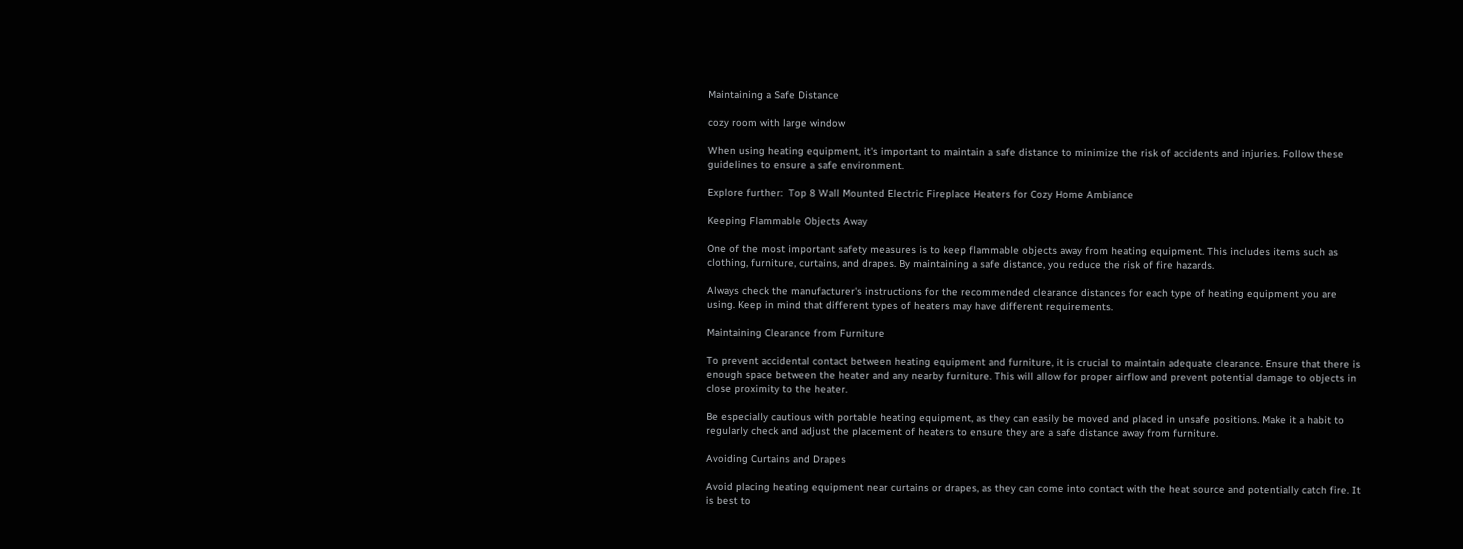Maintaining a Safe Distance

cozy room with large window

When using heating equipment, it's important to maintain a safe distance to minimize the risk of accidents and injuries. Follow these guidelines to ensure a safe environment.

Explore further:  Top 8 Wall Mounted Electric Fireplace Heaters for Cozy Home Ambiance

Keeping Flammable Objects Away

One of the most important safety measures is to keep flammable objects away from heating equipment. This includes items such as clothing, furniture, curtains, and drapes. By maintaining a safe distance, you reduce the risk of fire hazards.

Always check the manufacturer's instructions for the recommended clearance distances for each type of heating equipment you are using. Keep in mind that different types of heaters may have different requirements.

Maintaining Clearance from Furniture

To prevent accidental contact between heating equipment and furniture, it is crucial to maintain adequate clearance. Ensure that there is enough space between the heater and any nearby furniture. This will allow for proper airflow and prevent potential damage to objects in close proximity to the heater.

Be especially cautious with portable heating equipment, as they can easily be moved and placed in unsafe positions. Make it a habit to regularly check and adjust the placement of heaters to ensure they are a safe distance away from furniture.

Avoiding Curtains and Drapes

Avoid placing heating equipment near curtains or drapes, as they can come into contact with the heat source and potentially catch fire. It is best to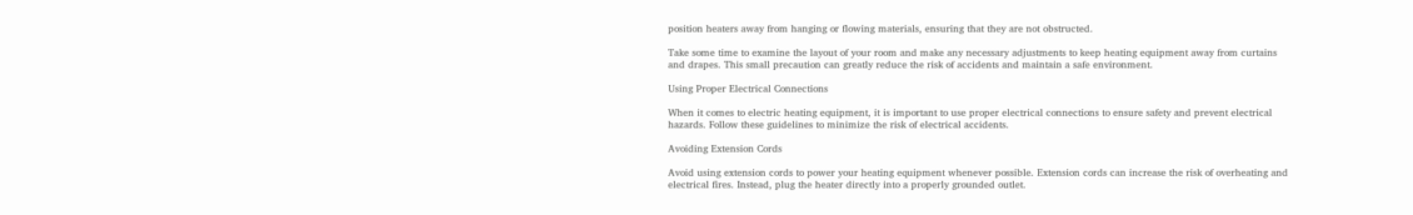position heaters away from hanging or flowing materials, ensuring that they are not obstructed.

Take some time to examine the layout of your room and make any necessary adjustments to keep heating equipment away from curtains and drapes. This small precaution can greatly reduce the risk of accidents and maintain a safe environment.

Using Proper Electrical Connections

When it comes to electric heating equipment, it is important to use proper electrical connections to ensure safety and prevent electrical hazards. Follow these guidelines to minimize the risk of electrical accidents.

Avoiding Extension Cords

Avoid using extension cords to power your heating equipment whenever possible. Extension cords can increase the risk of overheating and electrical fires. Instead, plug the heater directly into a properly grounded outlet.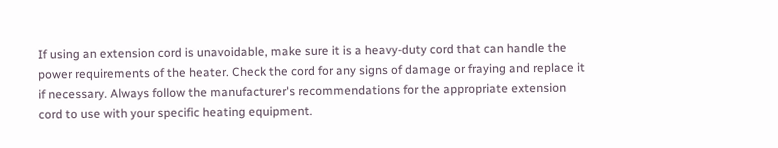If using an extension cord is unavoidable, make sure it is a heavy-duty cord that can handle the power requirements of the heater. Check the cord for any signs of damage or fraying and replace it if necessary. Always follow the manufacturer's recommendations for the appropriate extension cord to use with your specific heating equipment.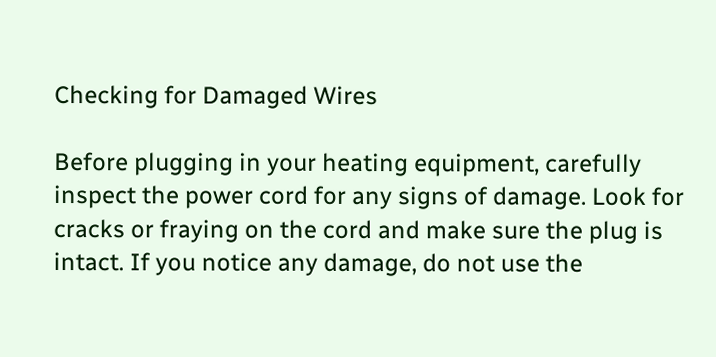Checking for Damaged Wires

Before plugging in your heating equipment, carefully inspect the power cord for any signs of damage. Look for cracks or fraying on the cord and make sure the plug is intact. If you notice any damage, do not use the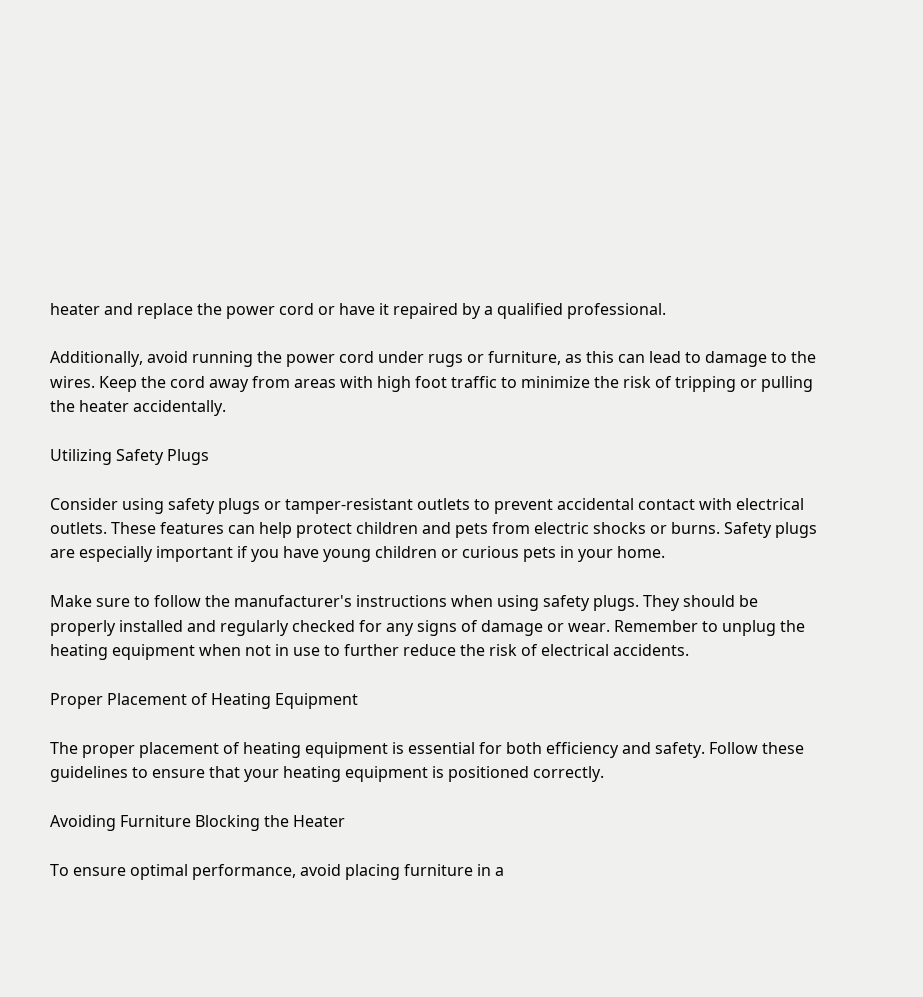heater and replace the power cord or have it repaired by a qualified professional.

Additionally, avoid running the power cord under rugs or furniture, as this can lead to damage to the wires. Keep the cord away from areas with high foot traffic to minimize the risk of tripping or pulling the heater accidentally.

Utilizing Safety Plugs

Consider using safety plugs or tamper-resistant outlets to prevent accidental contact with electrical outlets. These features can help protect children and pets from electric shocks or burns. Safety plugs are especially important if you have young children or curious pets in your home.

Make sure to follow the manufacturer's instructions when using safety plugs. They should be properly installed and regularly checked for any signs of damage or wear. Remember to unplug the heating equipment when not in use to further reduce the risk of electrical accidents.

Proper Placement of Heating Equipment

The proper placement of heating equipment is essential for both efficiency and safety. Follow these guidelines to ensure that your heating equipment is positioned correctly.

Avoiding Furniture Blocking the Heater

To ensure optimal performance, avoid placing furniture in a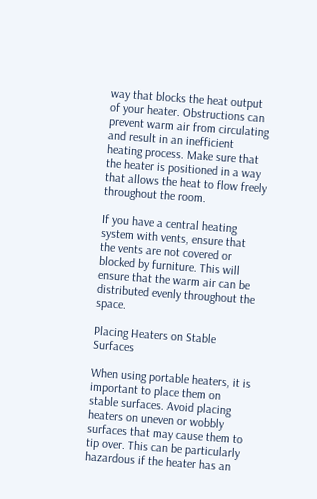way that blocks the heat output of your heater. Obstructions can prevent warm air from circulating and result in an inefficient heating process. Make sure that the heater is positioned in a way that allows the heat to flow freely throughout the room.

If you have a central heating system with vents, ensure that the vents are not covered or blocked by furniture. This will ensure that the warm air can be distributed evenly throughout the space.

Placing Heaters on Stable Surfaces

When using portable heaters, it is important to place them on stable surfaces. Avoid placing heaters on uneven or wobbly surfaces that may cause them to tip over. This can be particularly hazardous if the heater has an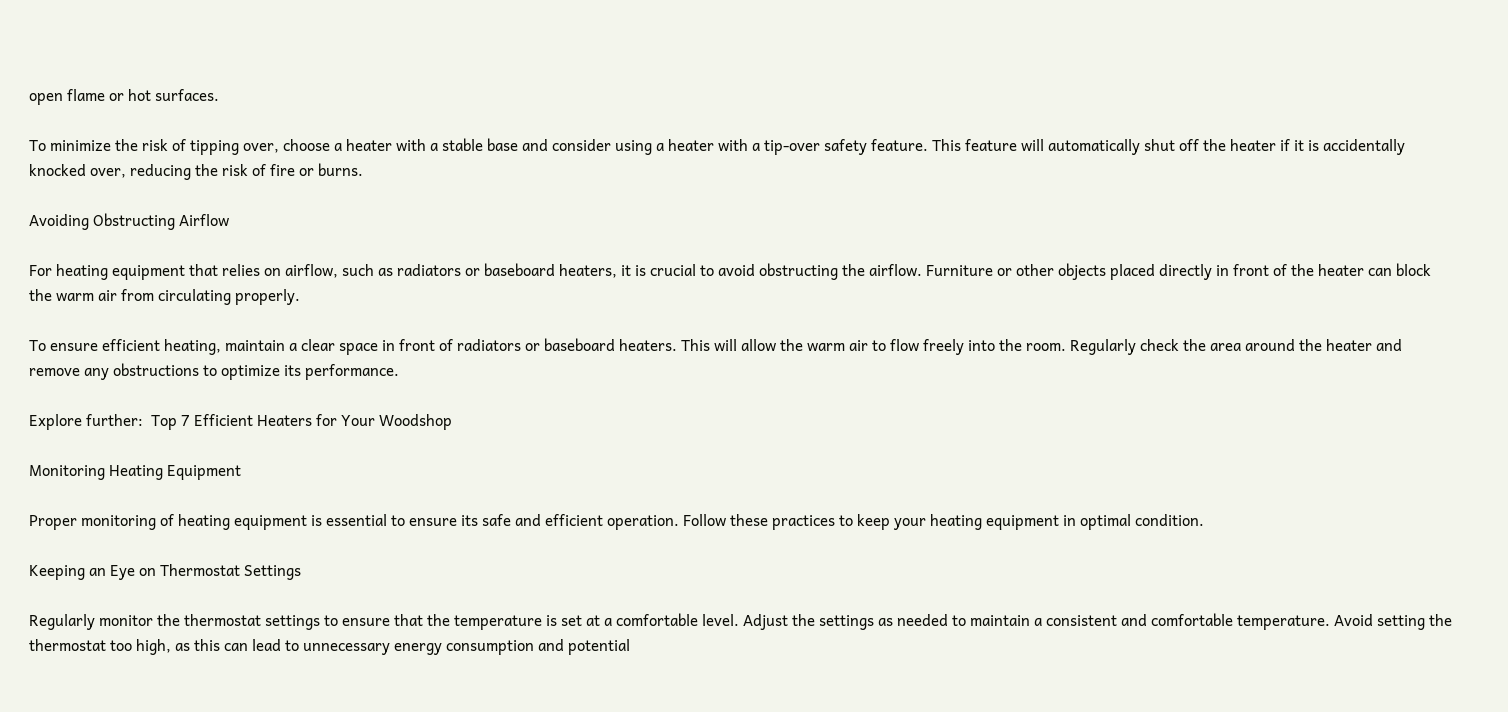open flame or hot surfaces.

To minimize the risk of tipping over, choose a heater with a stable base and consider using a heater with a tip-over safety feature. This feature will automatically shut off the heater if it is accidentally knocked over, reducing the risk of fire or burns.

Avoiding Obstructing Airflow

For heating equipment that relies on airflow, such as radiators or baseboard heaters, it is crucial to avoid obstructing the airflow. Furniture or other objects placed directly in front of the heater can block the warm air from circulating properly.

To ensure efficient heating, maintain a clear space in front of radiators or baseboard heaters. This will allow the warm air to flow freely into the room. Regularly check the area around the heater and remove any obstructions to optimize its performance.

Explore further:  Top 7 Efficient Heaters for Your Woodshop

Monitoring Heating Equipment

Proper monitoring of heating equipment is essential to ensure its safe and efficient operation. Follow these practices to keep your heating equipment in optimal condition.

Keeping an Eye on Thermostat Settings

Regularly monitor the thermostat settings to ensure that the temperature is set at a comfortable level. Adjust the settings as needed to maintain a consistent and comfortable temperature. Avoid setting the thermostat too high, as this can lead to unnecessary energy consumption and potential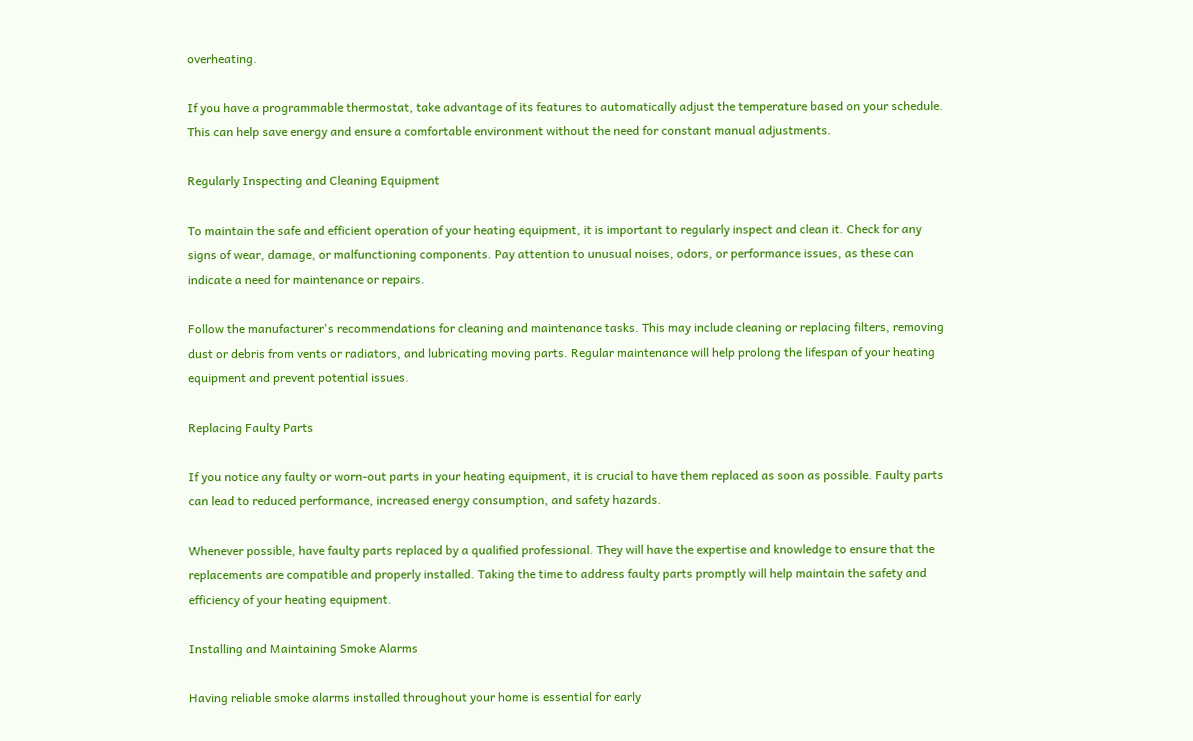overheating.

If you have a programmable thermostat, take advantage of its features to automatically adjust the temperature based on your schedule. This can help save energy and ensure a comfortable environment without the need for constant manual adjustments.

Regularly Inspecting and Cleaning Equipment

To maintain the safe and efficient operation of your heating equipment, it is important to regularly inspect and clean it. Check for any signs of wear, damage, or malfunctioning components. Pay attention to unusual noises, odors, or performance issues, as these can indicate a need for maintenance or repairs.

Follow the manufacturer's recommendations for cleaning and maintenance tasks. This may include cleaning or replacing filters, removing dust or debris from vents or radiators, and lubricating moving parts. Regular maintenance will help prolong the lifespan of your heating equipment and prevent potential issues.

Replacing Faulty Parts

If you notice any faulty or worn-out parts in your heating equipment, it is crucial to have them replaced as soon as possible. Faulty parts can lead to reduced performance, increased energy consumption, and safety hazards.

Whenever possible, have faulty parts replaced by a qualified professional. They will have the expertise and knowledge to ensure that the replacements are compatible and properly installed. Taking the time to address faulty parts promptly will help maintain the safety and efficiency of your heating equipment.

Installing and Maintaining Smoke Alarms

Having reliable smoke alarms installed throughout your home is essential for early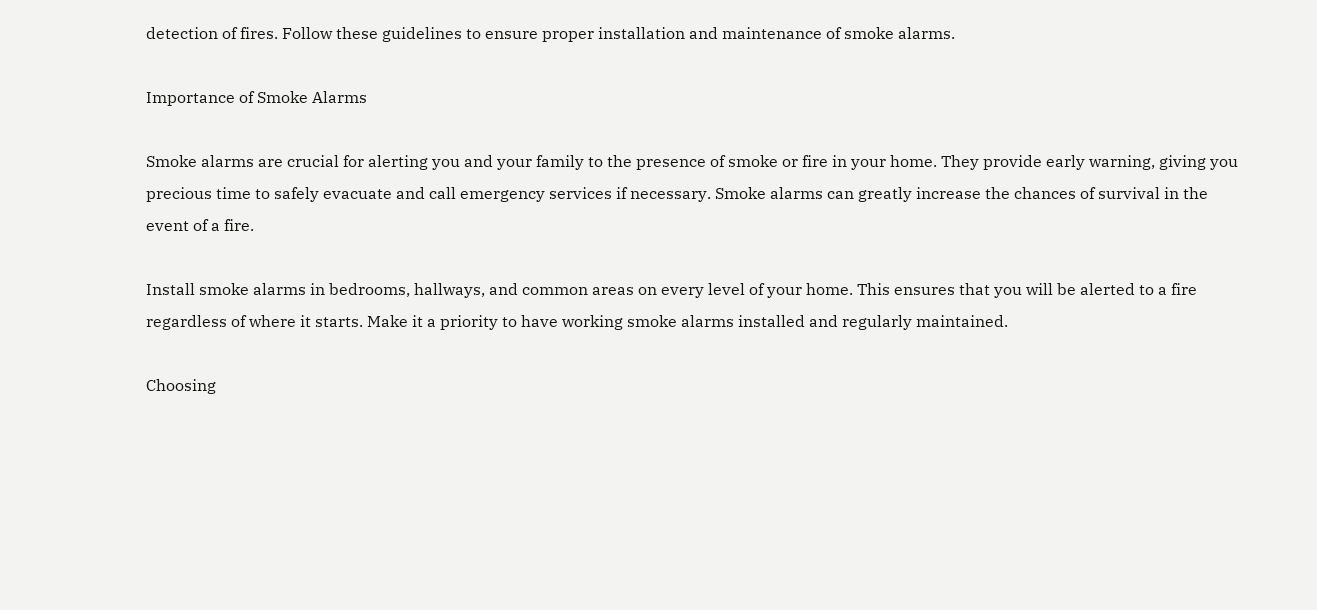detection of fires. Follow these guidelines to ensure proper installation and maintenance of smoke alarms.

Importance of Smoke Alarms

Smoke alarms are crucial for alerting you and your family to the presence of smoke or fire in your home. They provide early warning, giving you precious time to safely evacuate and call emergency services if necessary. Smoke alarms can greatly increase the chances of survival in the event of a fire.

Install smoke alarms in bedrooms, hallways, and common areas on every level of your home. This ensures that you will be alerted to a fire regardless of where it starts. Make it a priority to have working smoke alarms installed and regularly maintained.

Choosing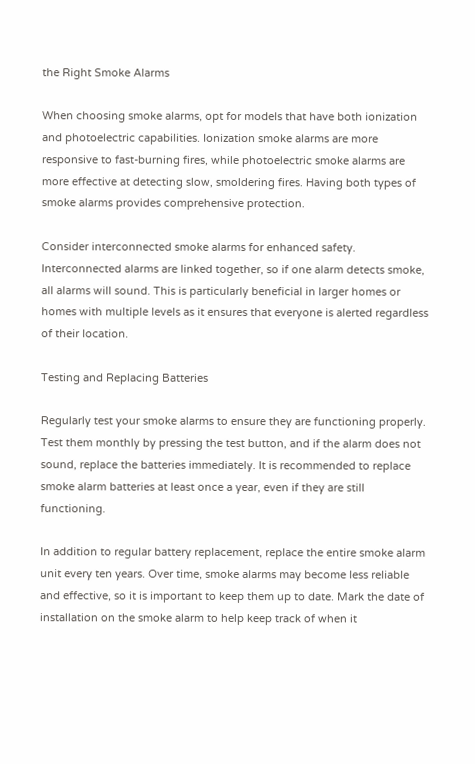the Right Smoke Alarms

When choosing smoke alarms, opt for models that have both ionization and photoelectric capabilities. Ionization smoke alarms are more responsive to fast-burning fires, while photoelectric smoke alarms are more effective at detecting slow, smoldering fires. Having both types of smoke alarms provides comprehensive protection.

Consider interconnected smoke alarms for enhanced safety. Interconnected alarms are linked together, so if one alarm detects smoke, all alarms will sound. This is particularly beneficial in larger homes or homes with multiple levels as it ensures that everyone is alerted regardless of their location.

Testing and Replacing Batteries

Regularly test your smoke alarms to ensure they are functioning properly. Test them monthly by pressing the test button, and if the alarm does not sound, replace the batteries immediately. It is recommended to replace smoke alarm batteries at least once a year, even if they are still functioning.

In addition to regular battery replacement, replace the entire smoke alarm unit every ten years. Over time, smoke alarms may become less reliable and effective, so it is important to keep them up to date. Mark the date of installation on the smoke alarm to help keep track of when it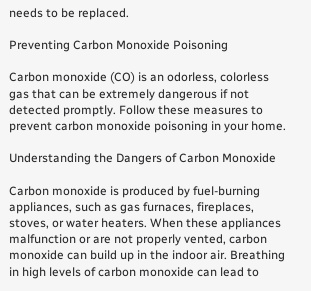needs to be replaced.

Preventing Carbon Monoxide Poisoning

Carbon monoxide (CO) is an odorless, colorless gas that can be extremely dangerous if not detected promptly. Follow these measures to prevent carbon monoxide poisoning in your home.

Understanding the Dangers of Carbon Monoxide

Carbon monoxide is produced by fuel-burning appliances, such as gas furnaces, fireplaces, stoves, or water heaters. When these appliances malfunction or are not properly vented, carbon monoxide can build up in the indoor air. Breathing in high levels of carbon monoxide can lead to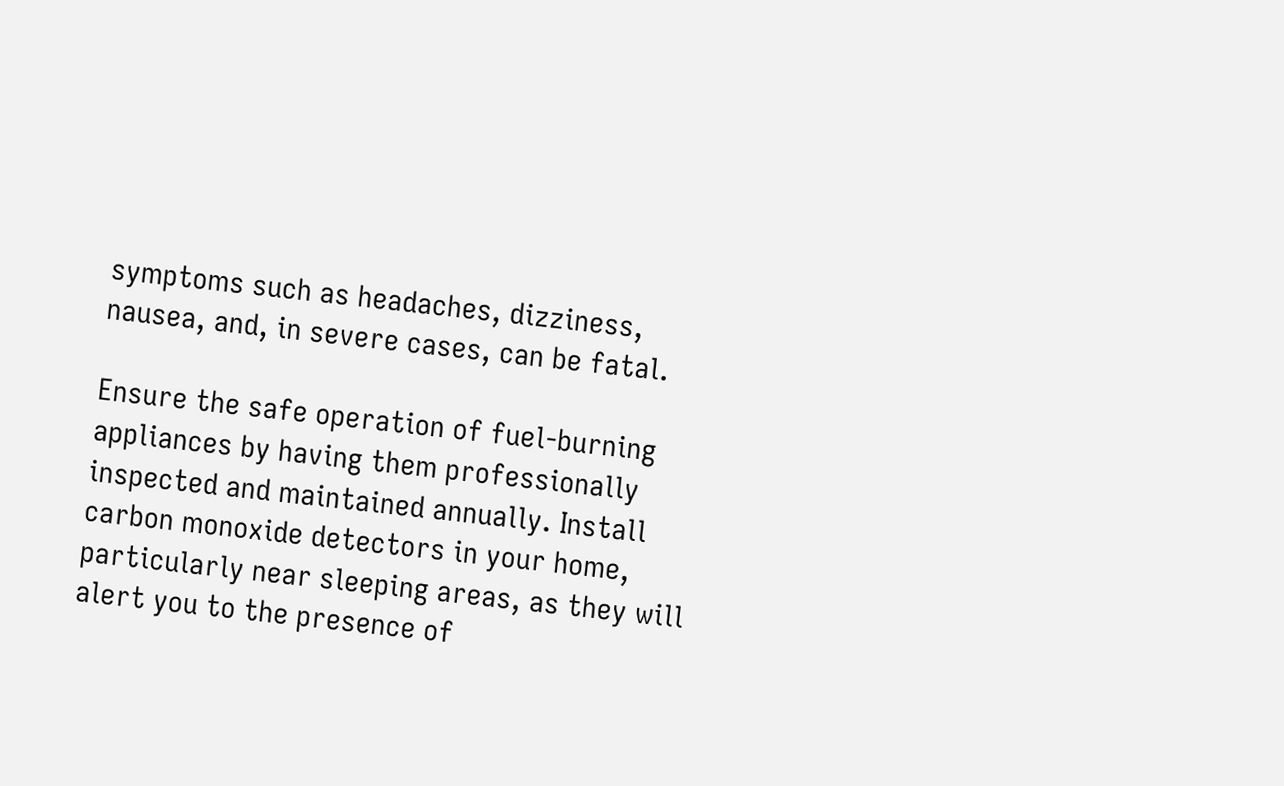symptoms such as headaches, dizziness, nausea, and, in severe cases, can be fatal.

Ensure the safe operation of fuel-burning appliances by having them professionally inspected and maintained annually. Install carbon monoxide detectors in your home, particularly near sleeping areas, as they will alert you to the presence of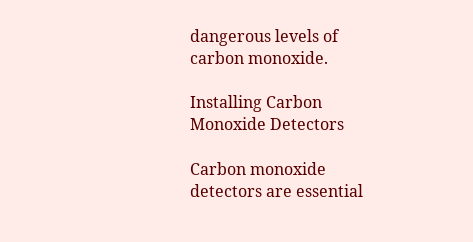dangerous levels of carbon monoxide.

Installing Carbon Monoxide Detectors

Carbon monoxide detectors are essential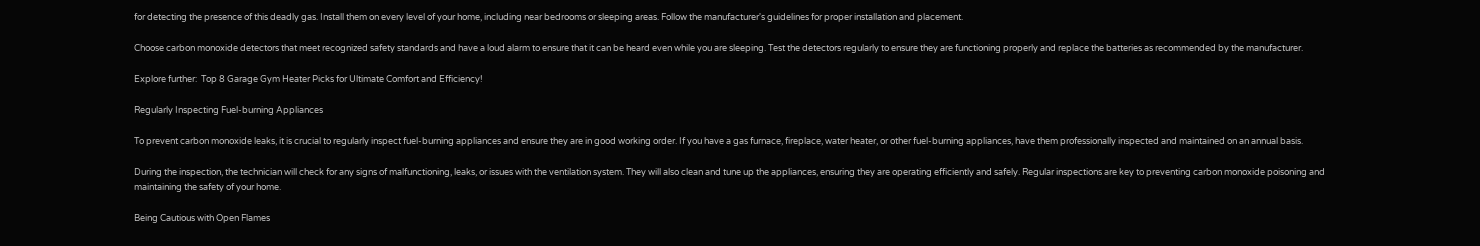for detecting the presence of this deadly gas. Install them on every level of your home, including near bedrooms or sleeping areas. Follow the manufacturer's guidelines for proper installation and placement.

Choose carbon monoxide detectors that meet recognized safety standards and have a loud alarm to ensure that it can be heard even while you are sleeping. Test the detectors regularly to ensure they are functioning properly and replace the batteries as recommended by the manufacturer.

Explore further:  Top 8 Garage Gym Heater Picks for Ultimate Comfort and Efficiency!

Regularly Inspecting Fuel-burning Appliances

To prevent carbon monoxide leaks, it is crucial to regularly inspect fuel-burning appliances and ensure they are in good working order. If you have a gas furnace, fireplace, water heater, or other fuel-burning appliances, have them professionally inspected and maintained on an annual basis.

During the inspection, the technician will check for any signs of malfunctioning, leaks, or issues with the ventilation system. They will also clean and tune up the appliances, ensuring they are operating efficiently and safely. Regular inspections are key to preventing carbon monoxide poisoning and maintaining the safety of your home.

Being Cautious with Open Flames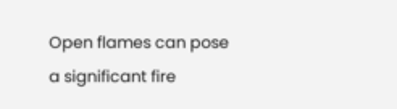Open flames can pose a significant fire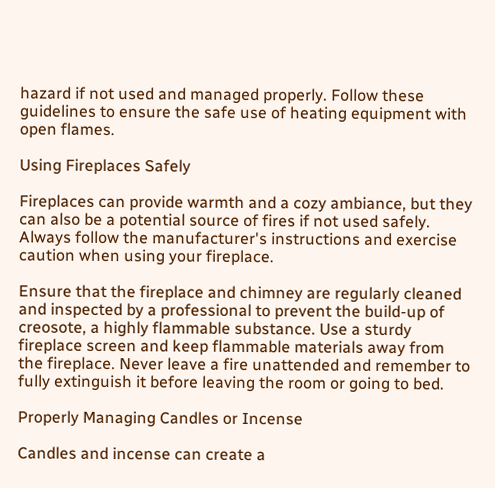hazard if not used and managed properly. Follow these guidelines to ensure the safe use of heating equipment with open flames.

Using Fireplaces Safely

Fireplaces can provide warmth and a cozy ambiance, but they can also be a potential source of fires if not used safely. Always follow the manufacturer's instructions and exercise caution when using your fireplace.

Ensure that the fireplace and chimney are regularly cleaned and inspected by a professional to prevent the build-up of creosote, a highly flammable substance. Use a sturdy fireplace screen and keep flammable materials away from the fireplace. Never leave a fire unattended and remember to fully extinguish it before leaving the room or going to bed.

Properly Managing Candles or Incense

Candles and incense can create a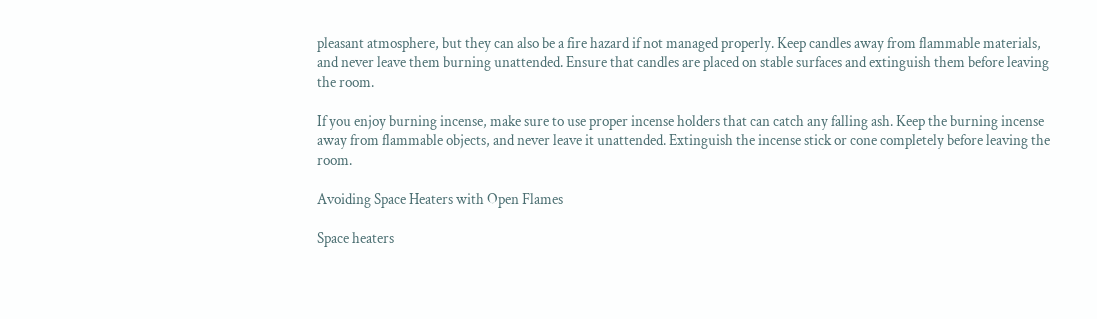pleasant atmosphere, but they can also be a fire hazard if not managed properly. Keep candles away from flammable materials, and never leave them burning unattended. Ensure that candles are placed on stable surfaces and extinguish them before leaving the room.

If you enjoy burning incense, make sure to use proper incense holders that can catch any falling ash. Keep the burning incense away from flammable objects, and never leave it unattended. Extinguish the incense stick or cone completely before leaving the room.

Avoiding Space Heaters with Open Flames

Space heaters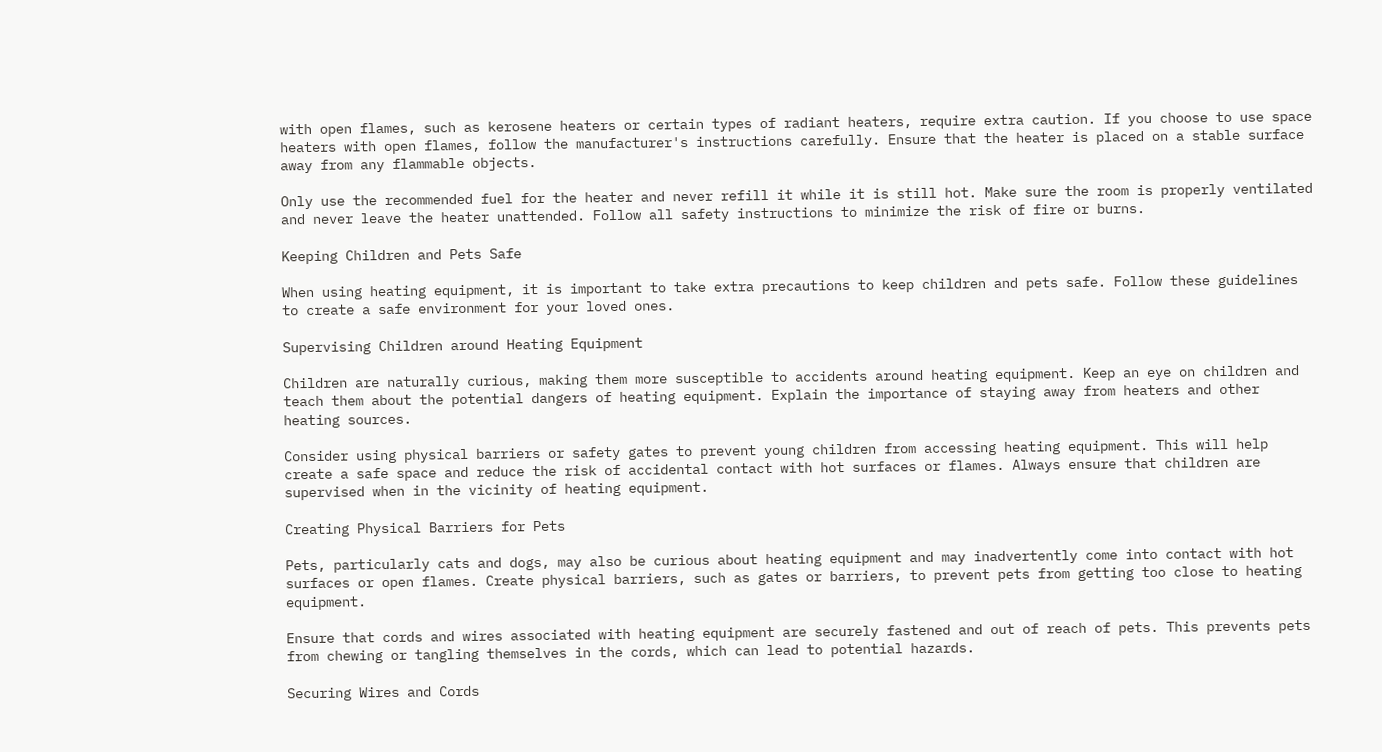with open flames, such as kerosene heaters or certain types of radiant heaters, require extra caution. If you choose to use space heaters with open flames, follow the manufacturer's instructions carefully. Ensure that the heater is placed on a stable surface away from any flammable objects.

Only use the recommended fuel for the heater and never refill it while it is still hot. Make sure the room is properly ventilated and never leave the heater unattended. Follow all safety instructions to minimize the risk of fire or burns.

Keeping Children and Pets Safe

When using heating equipment, it is important to take extra precautions to keep children and pets safe. Follow these guidelines to create a safe environment for your loved ones.

Supervising Children around Heating Equipment

Children are naturally curious, making them more susceptible to accidents around heating equipment. Keep an eye on children and teach them about the potential dangers of heating equipment. Explain the importance of staying away from heaters and other heating sources.

Consider using physical barriers or safety gates to prevent young children from accessing heating equipment. This will help create a safe space and reduce the risk of accidental contact with hot surfaces or flames. Always ensure that children are supervised when in the vicinity of heating equipment.

Creating Physical Barriers for Pets

Pets, particularly cats and dogs, may also be curious about heating equipment and may inadvertently come into contact with hot surfaces or open flames. Create physical barriers, such as gates or barriers, to prevent pets from getting too close to heating equipment.

Ensure that cords and wires associated with heating equipment are securely fastened and out of reach of pets. This prevents pets from chewing or tangling themselves in the cords, which can lead to potential hazards.

Securing Wires and Cords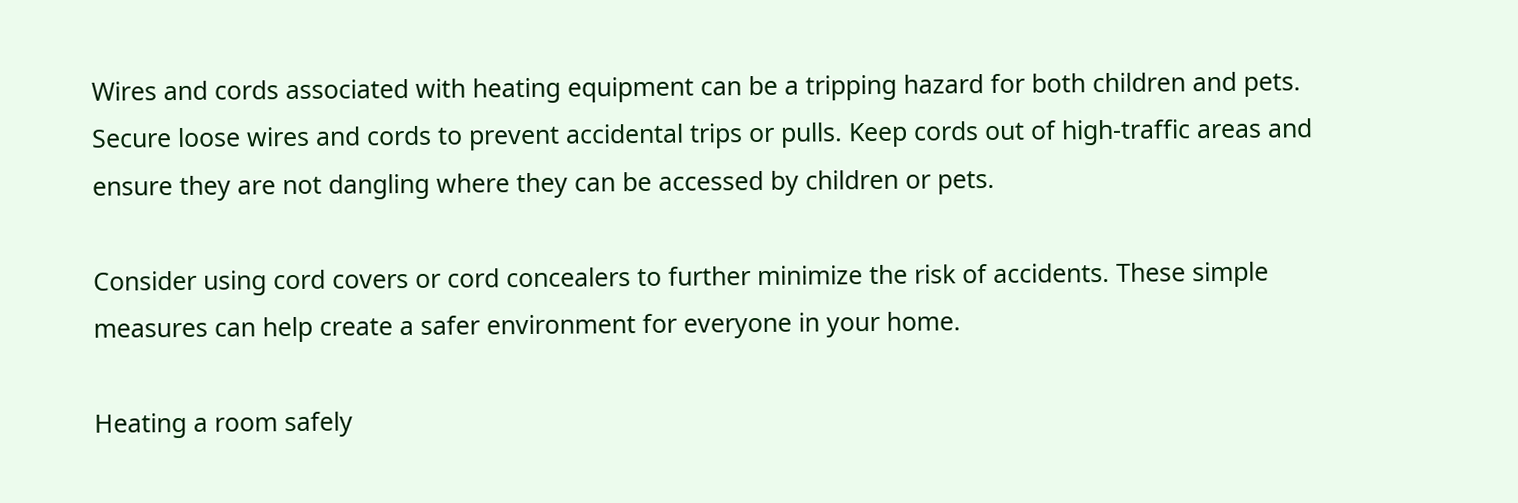Wires and cords associated with heating equipment can be a tripping hazard for both children and pets. Secure loose wires and cords to prevent accidental trips or pulls. Keep cords out of high-traffic areas and ensure they are not dangling where they can be accessed by children or pets.

Consider using cord covers or cord concealers to further minimize the risk of accidents. These simple measures can help create a safer environment for everyone in your home.

Heating a room safely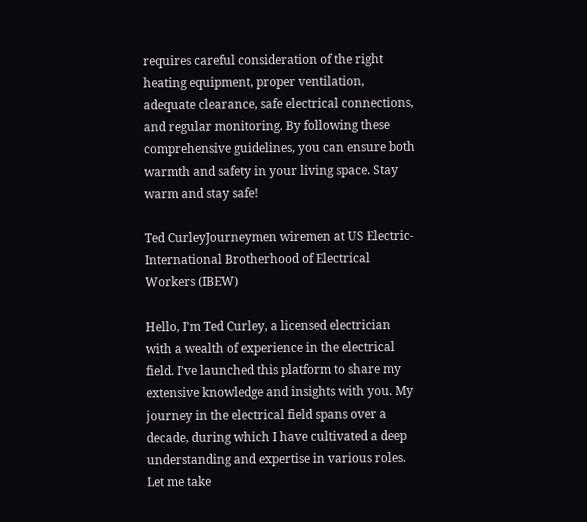requires careful consideration of the right heating equipment, proper ventilation, adequate clearance, safe electrical connections, and regular monitoring. By following these comprehensive guidelines, you can ensure both warmth and safety in your living space. Stay warm and stay safe!

Ted CurleyJourneymen wiremen at US Electric-International Brotherhood of Electrical Workers (IBEW)

Hello, I'm Ted Curley, a licensed electrician with a wealth of experience in the electrical field. I've launched this platform to share my extensive knowledge and insights with you. My journey in the electrical field spans over a decade, during which I have cultivated a deep understanding and expertise in various roles. Let me take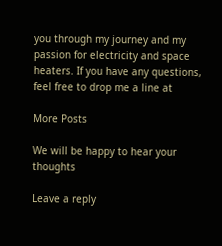you through my journey and my passion for electricity and space heaters. If you have any questions, feel free to drop me a line at

More Posts

We will be happy to hear your thoughts

Leave a reply